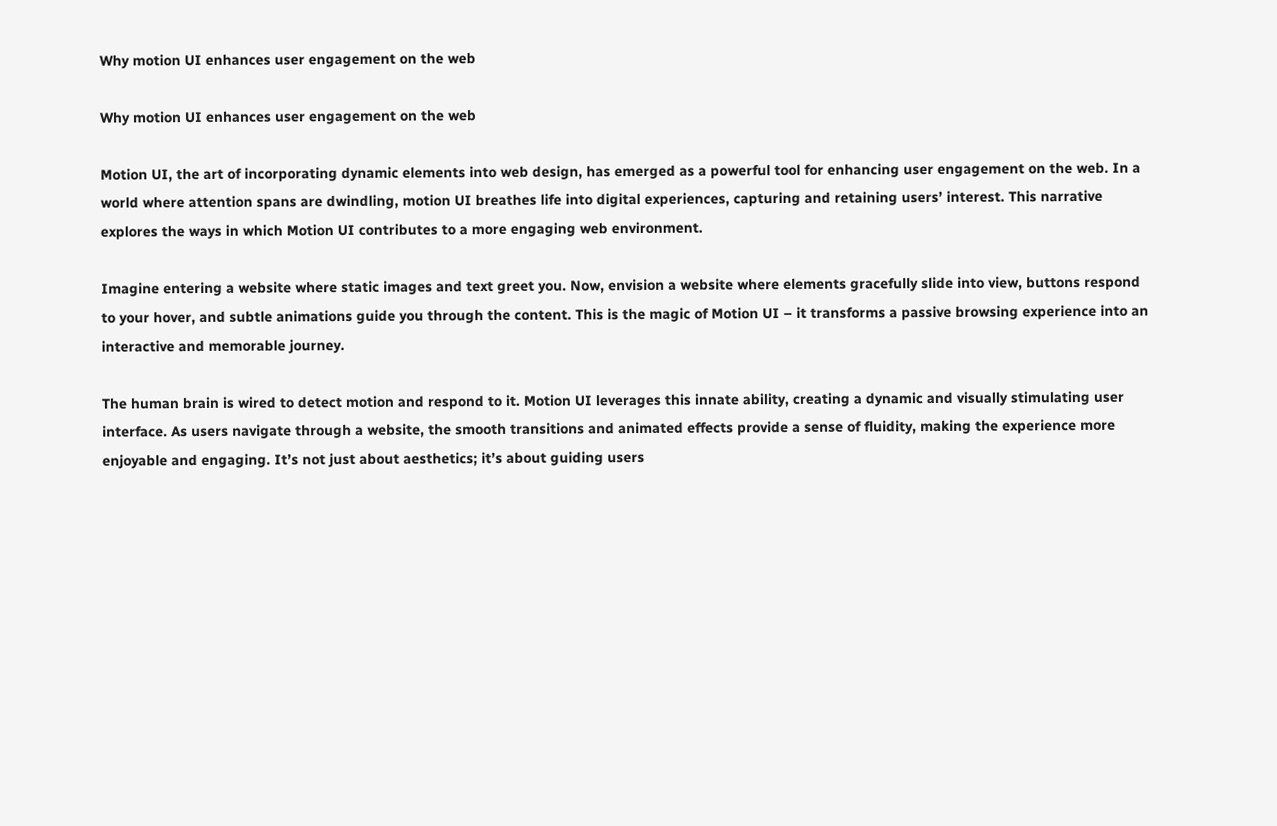Why motion UI enhances user engagement on the web

Why motion UI enhances user engagement on the web

Motion UI, the art of incorporating dynamic elements into web design, has emerged as a powerful tool for enhancing user engagement on the web. In a world where attention spans are dwindling, motion UI breathes life into digital experiences, capturing and retaining users’ interest. This narrative explores the ways in which Motion UI contributes to a more engaging web environment.

Imagine entering a website where static images and text greet you. Now, envision a website where elements gracefully slide into view, buttons respond to your hover, and subtle animations guide you through the content. This is the magic of Motion UI – it transforms a passive browsing experience into an interactive and memorable journey.

The human brain is wired to detect motion and respond to it. Motion UI leverages this innate ability, creating a dynamic and visually stimulating user interface. As users navigate through a website, the smooth transitions and animated effects provide a sense of fluidity, making the experience more enjoyable and engaging. It’s not just about aesthetics; it’s about guiding users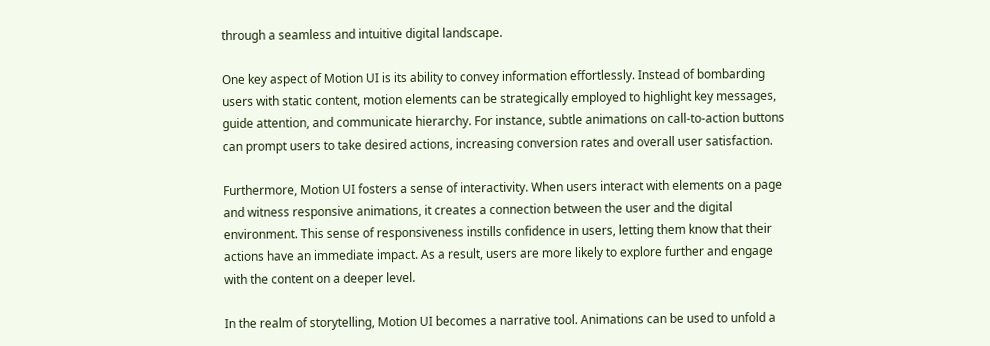through a seamless and intuitive digital landscape.

One key aspect of Motion UI is its ability to convey information effortlessly. Instead of bombarding users with static content, motion elements can be strategically employed to highlight key messages, guide attention, and communicate hierarchy. For instance, subtle animations on call-to-action buttons can prompt users to take desired actions, increasing conversion rates and overall user satisfaction.

Furthermore, Motion UI fosters a sense of interactivity. When users interact with elements on a page and witness responsive animations, it creates a connection between the user and the digital environment. This sense of responsiveness instills confidence in users, letting them know that their actions have an immediate impact. As a result, users are more likely to explore further and engage with the content on a deeper level.

In the realm of storytelling, Motion UI becomes a narrative tool. Animations can be used to unfold a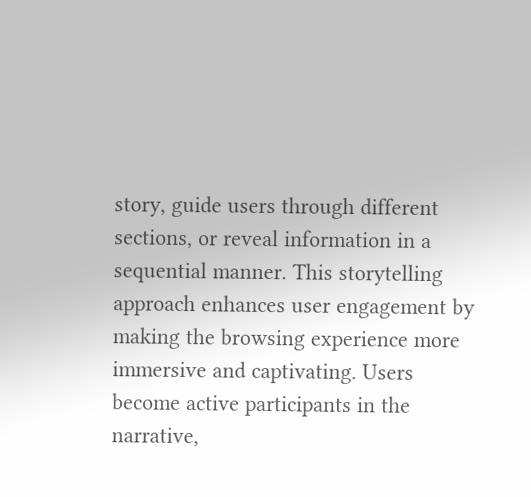story, guide users through different sections, or reveal information in a sequential manner. This storytelling approach enhances user engagement by making the browsing experience more immersive and captivating. Users become active participants in the narrative,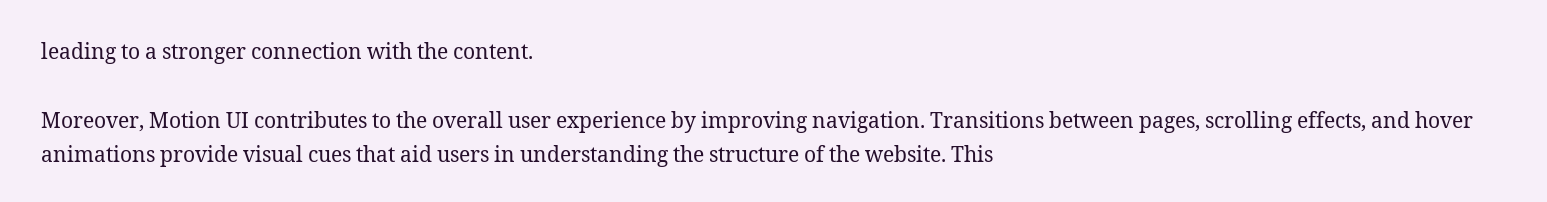leading to a stronger connection with the content.

Moreover, Motion UI contributes to the overall user experience by improving navigation. Transitions between pages, scrolling effects, and hover animations provide visual cues that aid users in understanding the structure of the website. This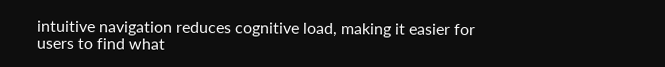intuitive navigation reduces cognitive load, making it easier for users to find what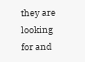they are looking for and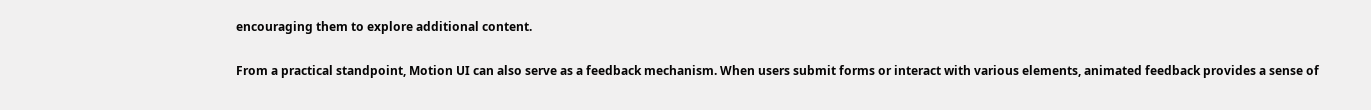encouraging them to explore additional content.

From a practical standpoint, Motion UI can also serve as a feedback mechanism. When users submit forms or interact with various elements, animated feedback provides a sense of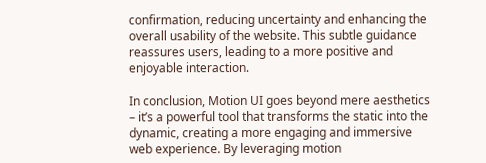confirmation, reducing uncertainty and enhancing the overall usability of the website. This subtle guidance reassures users, leading to a more positive and enjoyable interaction.

In conclusion, Motion UI goes beyond mere aesthetics – it’s a powerful tool that transforms the static into the dynamic, creating a more engaging and immersive web experience. By leveraging motion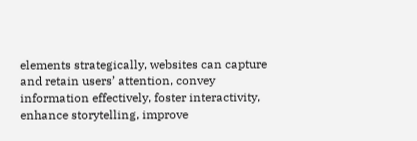elements strategically, websites can capture and retain users’ attention, convey information effectively, foster interactivity, enhance storytelling, improve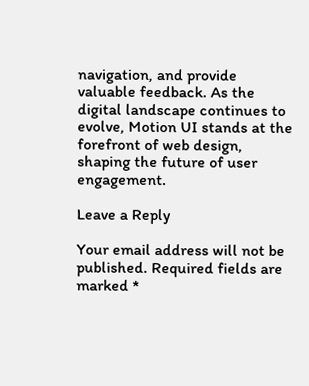navigation, and provide valuable feedback. As the digital landscape continues to evolve, Motion UI stands at the forefront of web design, shaping the future of user engagement.

Leave a Reply

Your email address will not be published. Required fields are marked *